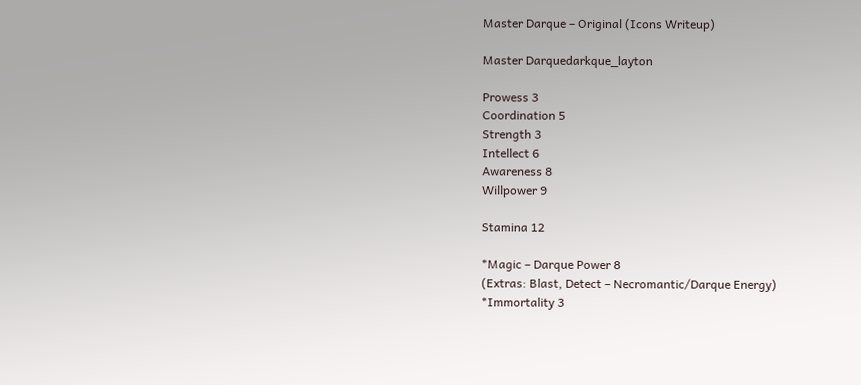Master Darque – Original (Icons Writeup)

Master Darquedarkque_layton

Prowess 3
Coordination 5
Strength 3
Intellect 6
Awareness 8
Willpower 9

Stamina 12

*Magic – Darque Power 8
(Extras: Blast, Detect – Necromantic/Darque Energy)
*Immortality 3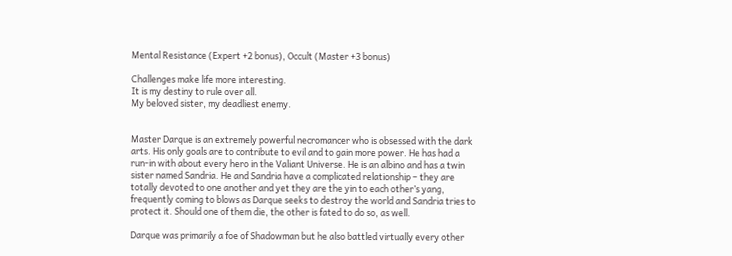Mental Resistance (Expert +2 bonus), Occult (Master +3 bonus)

Challenges make life more interesting.
It is my destiny to rule over all.
My beloved sister, my deadliest enemy.


Master Darque is an extremely powerful necromancer who is obsessed with the dark arts. His only goals are to contribute to evil and to gain more power. He has had a run-in with about every hero in the Valiant Universe. He is an albino and has a twin sister named Sandria. He and Sandria have a complicated relationship – they are totally devoted to one another and yet they are the yin to each other’s yang, frequently coming to blows as Darque seeks to destroy the world and Sandria tries to protect it. Should one of them die, the other is fated to do so, as well.

Darque was primarily a foe of Shadowman but he also battled virtually every other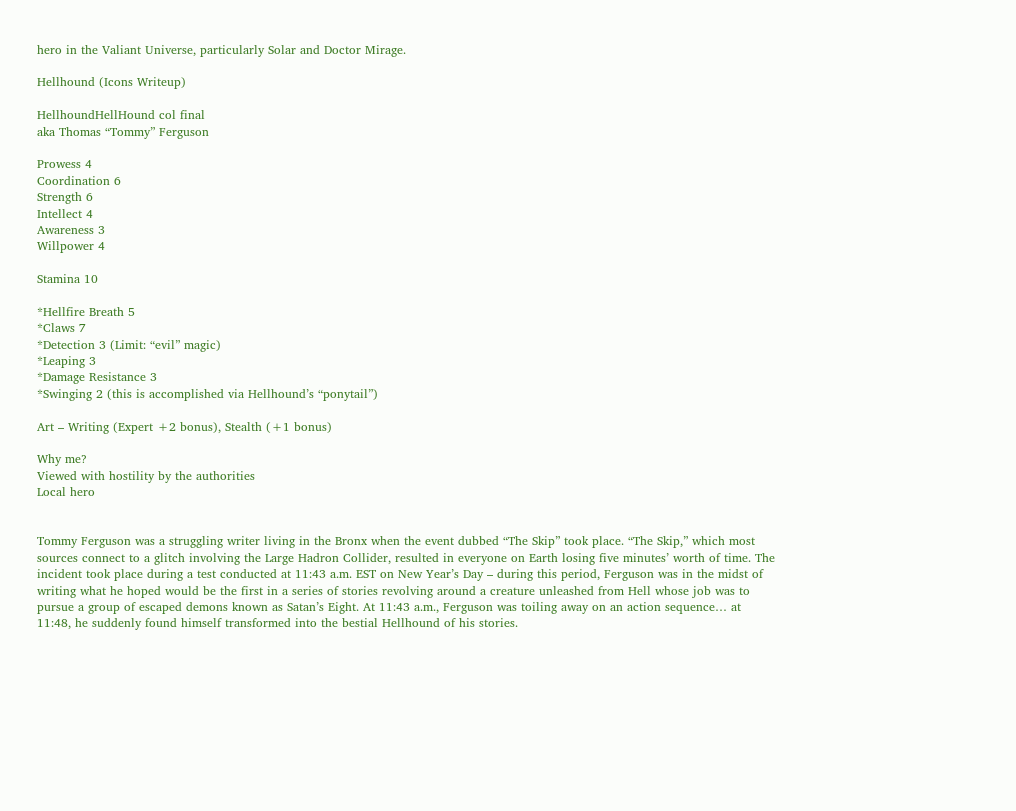hero in the Valiant Universe, particularly Solar and Doctor Mirage.

Hellhound (Icons Writeup)

HellhoundHellHound col final
aka Thomas “Tommy” Ferguson

Prowess 4
Coordination 6
Strength 6
Intellect 4
Awareness 3
Willpower 4

Stamina 10

*Hellfire Breath 5
*Claws 7
*Detection 3 (Limit: “evil” magic)
*Leaping 3
*Damage Resistance 3
*Swinging 2 (this is accomplished via Hellhound’s “ponytail”)

Art – Writing (Expert +2 bonus), Stealth (+1 bonus)

Why me?
Viewed with hostility by the authorities
Local hero


Tommy Ferguson was a struggling writer living in the Bronx when the event dubbed “The Skip” took place. “The Skip,” which most sources connect to a glitch involving the Large Hadron Collider, resulted in everyone on Earth losing five minutes’ worth of time. The incident took place during a test conducted at 11:43 a.m. EST on New Year’s Day – during this period, Ferguson was in the midst of writing what he hoped would be the first in a series of stories revolving around a creature unleashed from Hell whose job was to pursue a group of escaped demons known as Satan’s Eight. At 11:43 a.m., Ferguson was toiling away on an action sequence… at 11:48, he suddenly found himself transformed into the bestial Hellhound of his stories.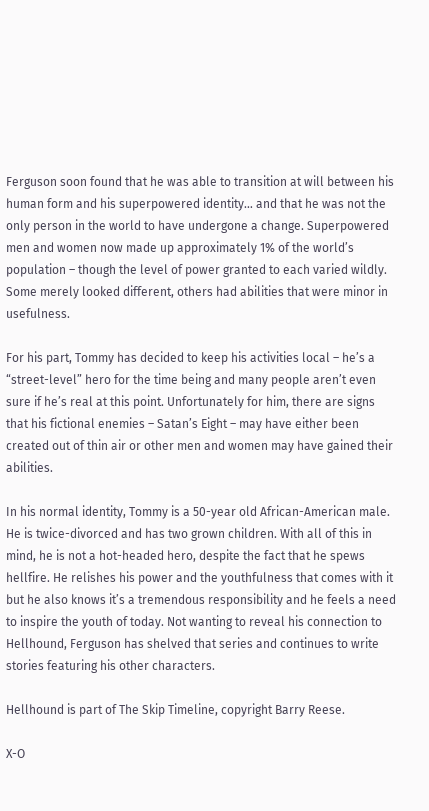Ferguson soon found that he was able to transition at will between his human form and his superpowered identity… and that he was not the only person in the world to have undergone a change. Superpowered men and women now made up approximately 1% of the world’s population – though the level of power granted to each varied wildly. Some merely looked different, others had abilities that were minor in usefulness.

For his part, Tommy has decided to keep his activities local – he’s a “street-level” hero for the time being and many people aren’t even sure if he’s real at this point. Unfortunately for him, there are signs that his fictional enemies – Satan’s Eight – may have either been created out of thin air or other men and women may have gained their abilities.

In his normal identity, Tommy is a 50-year old African-American male. He is twice-divorced and has two grown children. With all of this in mind, he is not a hot-headed hero, despite the fact that he spews hellfire. He relishes his power and the youthfulness that comes with it but he also knows it’s a tremendous responsibility and he feels a need to inspire the youth of today. Not wanting to reveal his connection to Hellhound, Ferguson has shelved that series and continues to write stories featuring his other characters.

Hellhound is part of The Skip Timeline, copyright Barry Reese.

X-O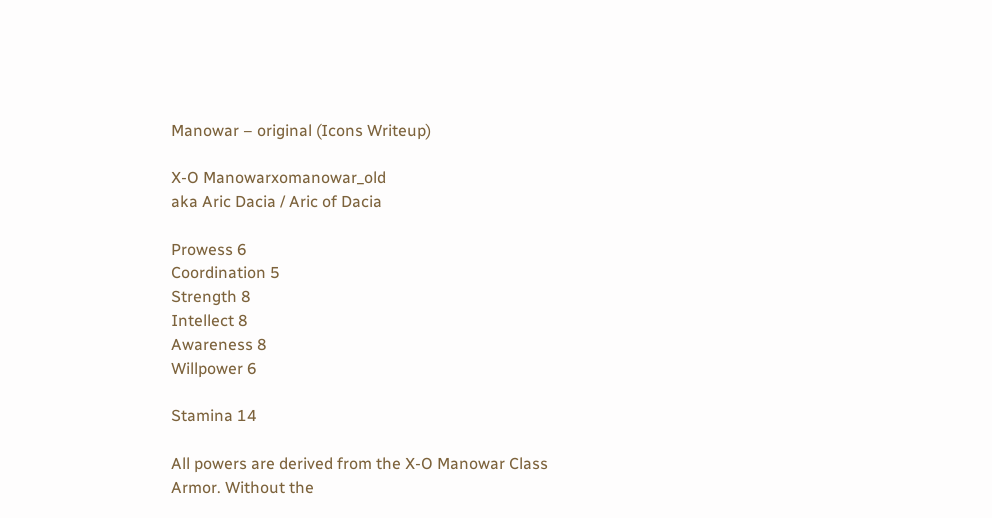Manowar – original (Icons Writeup)

X-O Manowarxomanowar_old
aka Aric Dacia / Aric of Dacia

Prowess 6
Coordination 5
Strength 8
Intellect 8
Awareness 8
Willpower 6

Stamina 14

All powers are derived from the X-O Manowar Class Armor. Without the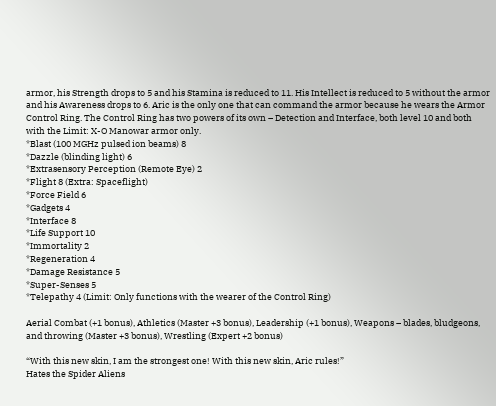armor, his Strength drops to 5 and his Stamina is reduced to 11. His Intellect is reduced to 5 without the armor and his Awareness drops to 6. Aric is the only one that can command the armor because he wears the Armor Control Ring. The Control Ring has two powers of its own – Detection and Interface, both level 10 and both with the Limit: X-O Manowar armor only.
*Blast (100 MGHz pulsed ion beams) 8
*Dazzle (blinding light) 6
*Extrasensory Perception (Remote Eye) 2
*Flight 8 (Extra: Spaceflight)
*Force Field 6
*Gadgets 4
*Interface 8
*Life Support 10
*Immortality 2
*Regeneration 4
*Damage Resistance 5
*Super-Senses 5
*Telepathy 4 (Limit: Only functions with the wearer of the Control Ring)

Aerial Combat (+1 bonus), Athletics (Master +3 bonus), Leadership (+1 bonus), Weapons – blades, bludgeons, and throwing (Master +3 bonus), Wrestling (Expert +2 bonus)

“With this new skin, I am the strongest one! With this new skin, Aric rules!”
Hates the Spider Aliens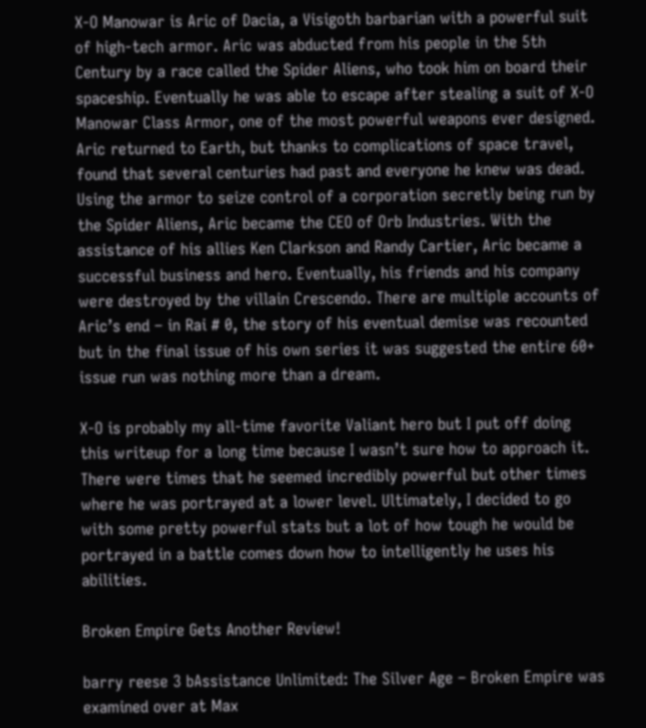X-O Manowar is Aric of Dacia, a Visigoth barbarian with a powerful suit of high-tech armor. Aric was abducted from his people in the 5th Century by a race called the Spider Aliens, who took him on board their spaceship. Eventually he was able to escape after stealing a suit of X-O Manowar Class Armor, one of the most powerful weapons ever designed. Aric returned to Earth, but thanks to complications of space travel, found that several centuries had past and everyone he knew was dead. Using the armor to seize control of a corporation secretly being run by the Spider Aliens, Aric became the CEO of Orb Industries. With the assistance of his allies Ken Clarkson and Randy Cartier, Aric became a successful business and hero. Eventually, his friends and his company were destroyed by the villain Crescendo. There are multiple accounts of Aric’s end – in Rai # 0, the story of his eventual demise was recounted but in the final issue of his own series it was suggested the entire 60+ issue run was nothing more than a dream.

X-O is probably my all-time favorite Valiant hero but I put off doing this writeup for a long time because I wasn’t sure how to approach it. There were times that he seemed incredibly powerful but other times where he was portrayed at a lower level. Ultimately, I decided to go with some pretty powerful stats but a lot of how tough he would be portrayed in a battle comes down how to intelligently he uses his abilities.

Broken Empire Gets Another Review!

barry reese 3 bAssistance Unlimited: The Silver Age – Broken Empire was examined over at Max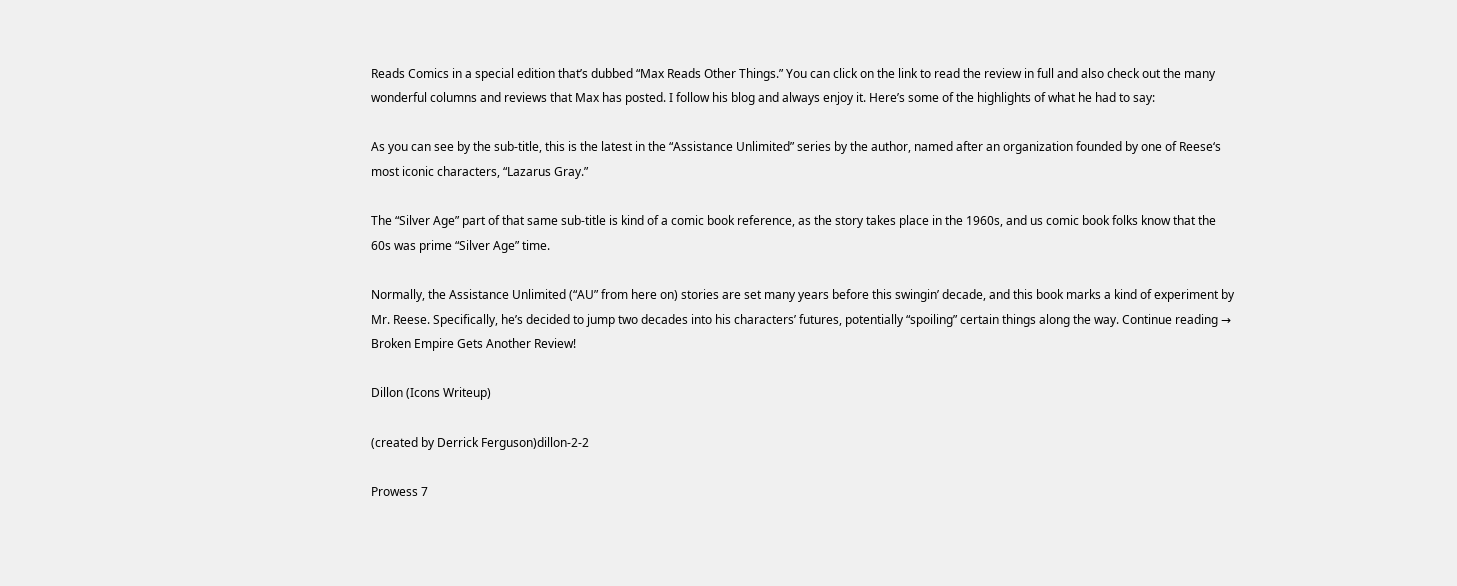Reads Comics in a special edition that’s dubbed “Max Reads Other Things.” You can click on the link to read the review in full and also check out the many wonderful columns and reviews that Max has posted. I follow his blog and always enjoy it. Here’s some of the highlights of what he had to say:

As you can see by the sub-title, this is the latest in the “Assistance Unlimited” series by the author, named after an organization founded by one of Reese‘s most iconic characters, “Lazarus Gray.”

The “Silver Age” part of that same sub-title is kind of a comic book reference, as the story takes place in the 1960s, and us comic book folks know that the 60s was prime “Silver Age” time.

Normally, the Assistance Unlimited (“AU” from here on) stories are set many years before this swingin’ decade, and this book marks a kind of experiment by Mr. Reese. Specifically, he’s decided to jump two decades into his characters’ futures, potentially “spoiling” certain things along the way. Continue reading → Broken Empire Gets Another Review!

Dillon (Icons Writeup)

(created by Derrick Ferguson)dillon-2-2

Prowess 7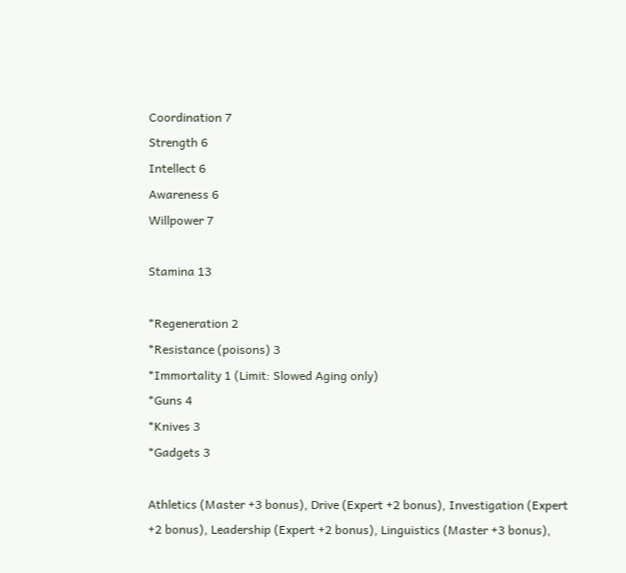Coordination 7
Strength 6
Intellect 6
Awareness 6
Willpower 7

Stamina 13

*Regeneration 2
*Resistance (poisons) 3
*Immortality 1 (Limit: Slowed Aging only)
*Guns 4
*Knives 3
*Gadgets 3

Athletics (Master +3 bonus), Drive (Expert +2 bonus), Investigation (Expert +2 bonus), Leadership (Expert +2 bonus), Linguistics (Master +3 bonus),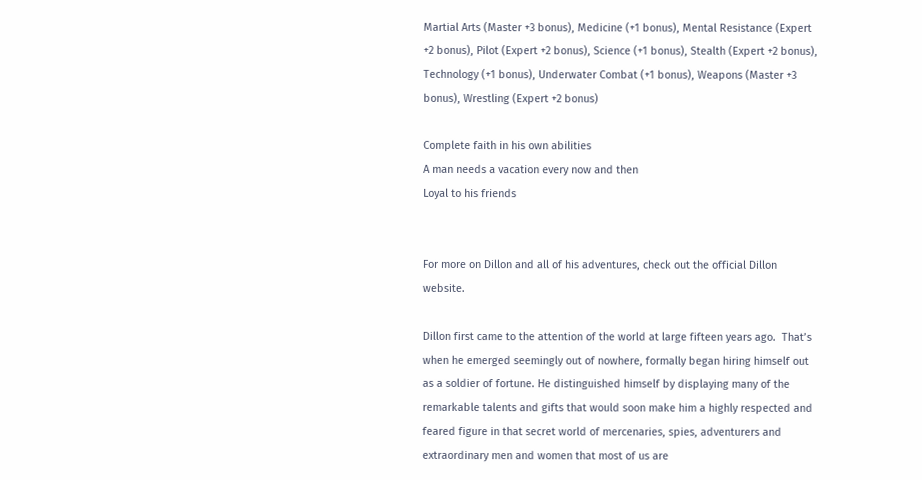Martial Arts (Master +3 bonus), Medicine (+1 bonus), Mental Resistance (Expert +2 bonus), Pilot (Expert +2 bonus), Science (+1 bonus), Stealth (Expert +2 bonus), Technology (+1 bonus), Underwater Combat (+1 bonus), Weapons (Master +3 bonus), Wrestling (Expert +2 bonus)

Complete faith in his own abilities
A man needs a vacation every now and then
Loyal to his friends


For more on Dillon and all of his adventures, check out the official Dillon website.

Dillon first came to the attention of the world at large fifteen years ago.  That’s when he emerged seemingly out of nowhere, formally began hiring himself out as a soldier of fortune. He distinguished himself by displaying many of the remarkable talents and gifts that would soon make him a highly respected and feared figure in that secret world of mercenaries, spies, adventurers and extraordinary men and women that most of us are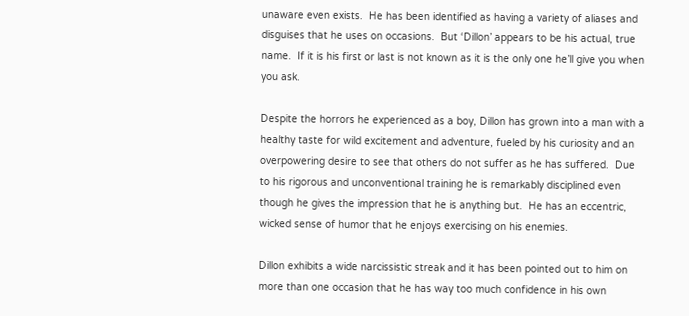unaware even exists.  He has been identified as having a variety of aliases and disguises that he uses on occasions.  But ‘Dillon’ appears to be his actual, true name.  If it is his first or last is not known as it is the only one he’ll give you when you ask.

Despite the horrors he experienced as a boy, Dillon has grown into a man with a healthy taste for wild excitement and adventure, fueled by his curiosity and an overpowering desire to see that others do not suffer as he has suffered.  Due to his rigorous and unconventional training he is remarkably disciplined even though he gives the impression that he is anything but.  He has an eccentric, wicked sense of humor that he enjoys exercising on his enemies.

Dillon exhibits a wide narcissistic streak and it has been pointed out to him on more than one occasion that he has way too much confidence in his own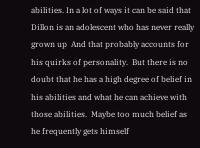abilities. In a lot of ways it can be said that Dillon is an adolescent who has never really grown up  And that probably accounts for his quirks of personality.  But there is no doubt that he has a high degree of belief in his abilities and what he can achieve with those abilities.  Maybe too much belief as he frequently gets himself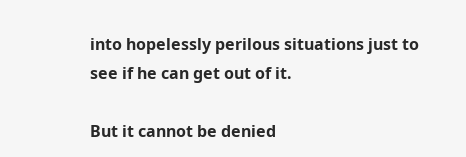into hopelessly perilous situations just to see if he can get out of it.

But it cannot be denied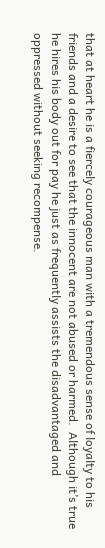that at heart he is a fiercely courageous man with a tremendous sense of loyalty to his friends and a desire to see that the innocent are not abused or harmed.  Although it’s true he hires his body out for pay he just as frequently assists the disadvantaged and oppressed without seeking recompense.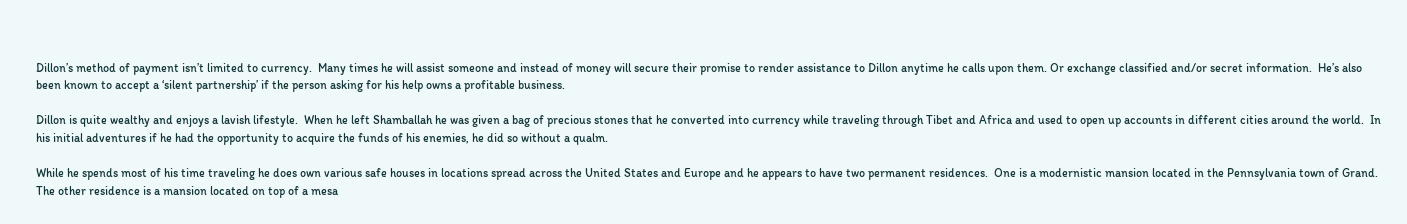Dillon’s method of payment isn’t limited to currency.  Many times he will assist someone and instead of money will secure their promise to render assistance to Dillon anytime he calls upon them. Or exchange classified and/or secret information.  He’s also been known to accept a ‘silent partnership’ if the person asking for his help owns a profitable business.

Dillon is quite wealthy and enjoys a lavish lifestyle.  When he left Shamballah he was given a bag of precious stones that he converted into currency while traveling through Tibet and Africa and used to open up accounts in different cities around the world.  In his initial adventures if he had the opportunity to acquire the funds of his enemies, he did so without a qualm.

While he spends most of his time traveling he does own various safe houses in locations spread across the United States and Europe and he appears to have two permanent residences.  One is a modernistic mansion located in the Pennsylvania town of Grand.  The other residence is a mansion located on top of a mesa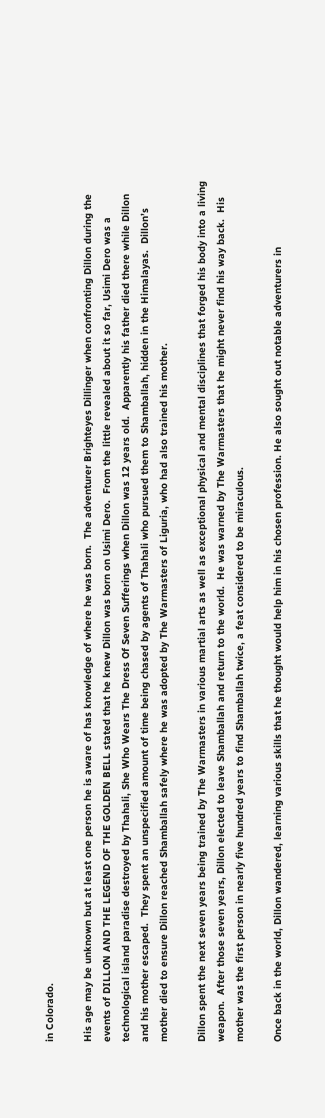in Colorado.

His age may be unknown but at least one person he is aware of has knowledge of where he was born.  The adventurer Brighteyes Dillinger when confronting Dillon during the events of DILLON AND THE LEGEND OF THE GOLDEN BELL stated that he knew Dillon was born on Usimi Dero.  From the little revealed about it so far, Usimi Dero was a technological island paradise destroyed by Thahali, She Who Wears The Dress Of Seven Sufferings when Dillon was 12 years old.  Apparently his father died there while Dillon and his mother escaped.  They spent an unspecified amount of time being chased by agents of Thahali who pursued them to Shamballah, hidden in the Himalayas.  Dillon’s mother died to ensure Dillon reached Shamballah safely where he was adopted by The Warmasters of Liguria, who had also trained his mother.

Dillon spent the next seven years being trained by The Warmasters in various martial arts as well as exceptional physical and mental disciplines that forged his body into a living weapon.  After those seven years, Dillon elected to leave Shamballah and return to the world.  He was warned by The Warmasters that he might never find his way back.  His mother was the first person in nearly five hundred years to find Shamballah twice, a feat considered to be miraculous.

Once back in the world, Dillon wandered, learning various skills that he thought would help him in his chosen profession. He also sought out notable adventurers in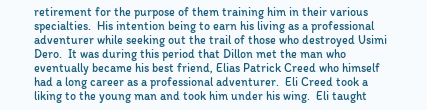retirement for the purpose of them training him in their various specialties.  His intention being to earn his living as a professional adventurer while seeking out the trail of those who destroyed Usimi Dero.  It was during this period that Dillon met the man who eventually became his best friend, Elias Patrick Creed who himself had a long career as a professional adventurer.  Eli Creed took a liking to the young man and took him under his wing.  Eli taught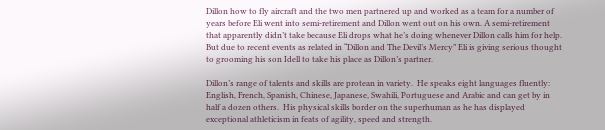Dillon how to fly aircraft and the two men partnered up and worked as a team for a number of years before Eli went into semi-retirement and Dillon went out on his own. A semi-retirement that apparently didn’t take because Eli drops what he’s doing whenever Dillon calls him for help. But due to recent events as related in “Dillon and The Devil’s Mercy” Eli is giving serious thought to grooming his son Idell to take his place as Dillon’s partner.

Dillon’s range of talents and skills are protean in variety.  He speaks eight languages fluently: English, French, Spanish, Chinese, Japanese, Swahili, Portuguese and Arabic and can get by in half a dozen others.  His physical skills border on the superhuman as he has displayed exceptional athleticism in feats of agility, speed and strength.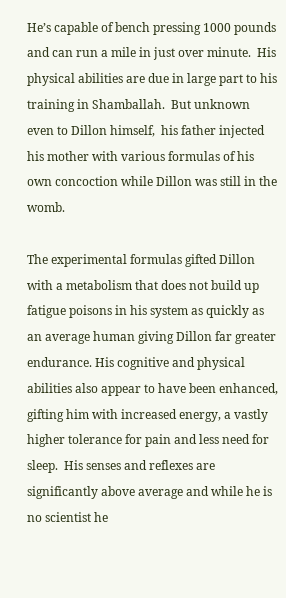He’s capable of bench pressing 1000 pounds and can run a mile in just over minute.  His physical abilities are due in large part to his training in Shamballah.  But unknown even to Dillon himself,  his father injected his mother with various formulas of his own concoction while Dillon was still in the womb.

The experimental formulas gifted Dillon with a metabolism that does not build up fatigue poisons in his system as quickly as an average human giving Dillon far greater endurance. His cognitive and physical abilities also appear to have been enhanced, gifting him with increased energy, a vastly higher tolerance for pain and less need for sleep.  His senses and reflexes are significantly above average and while he is no scientist he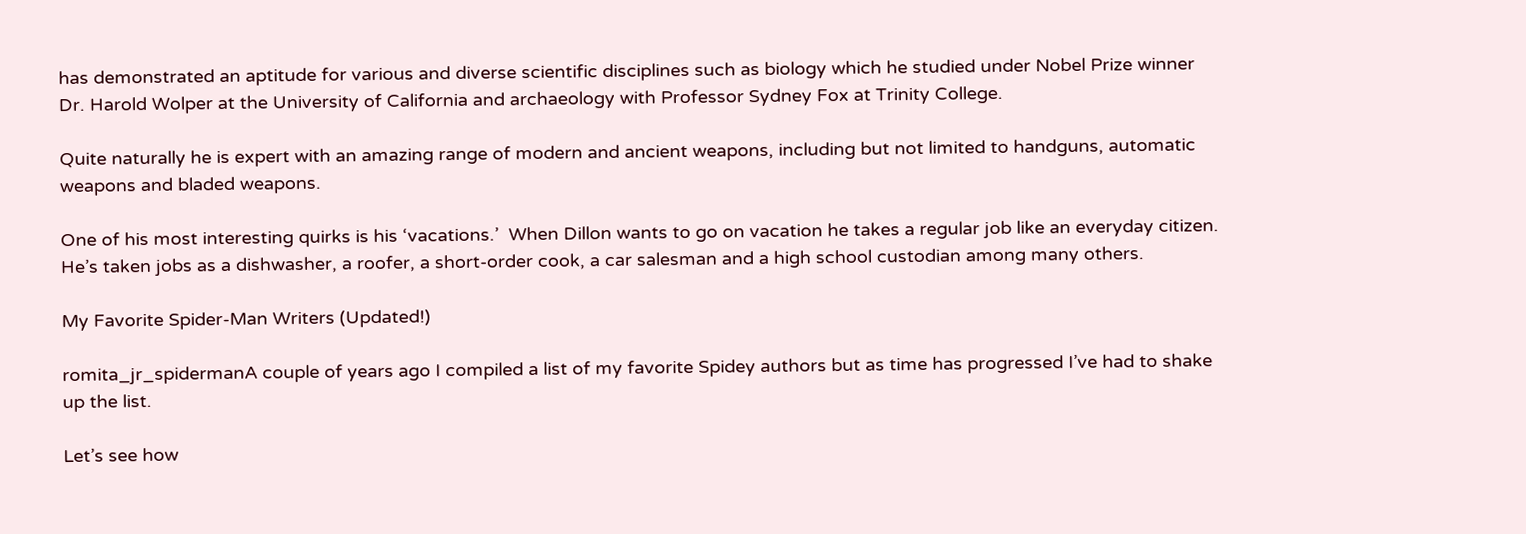has demonstrated an aptitude for various and diverse scientific disciplines such as biology which he studied under Nobel Prize winner Dr. Harold Wolper at the University of California and archaeology with Professor Sydney Fox at Trinity College.

Quite naturally he is expert with an amazing range of modern and ancient weapons, including but not limited to handguns, automatic weapons and bladed weapons.

One of his most interesting quirks is his ‘vacations.’  When Dillon wants to go on vacation he takes a regular job like an everyday citizen.  He’s taken jobs as a dishwasher, a roofer, a short-order cook, a car salesman and a high school custodian among many others.

My Favorite Spider-Man Writers (Updated!)

romita_jr_spidermanA couple of years ago I compiled a list of my favorite Spidey authors but as time has progressed I’ve had to shake up the list.

Let’s see how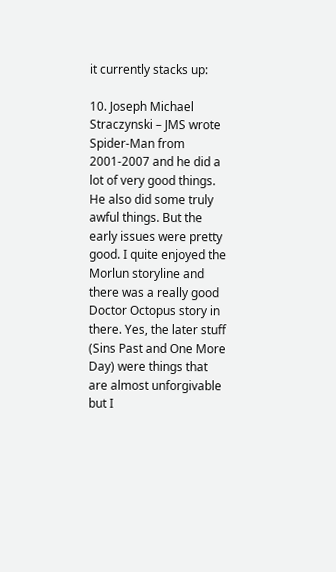it currently stacks up:

10. Joseph Michael Straczynski – JMS wrote Spider-Man from 2001-2007 and he did a lot of very good things. He also did some truly awful things. But the early issues were pretty good. I quite enjoyed the Morlun storyline and there was a really good Doctor Octopus story in there. Yes, the later stuff (Sins Past and One More Day) were things that are almost unforgivable but I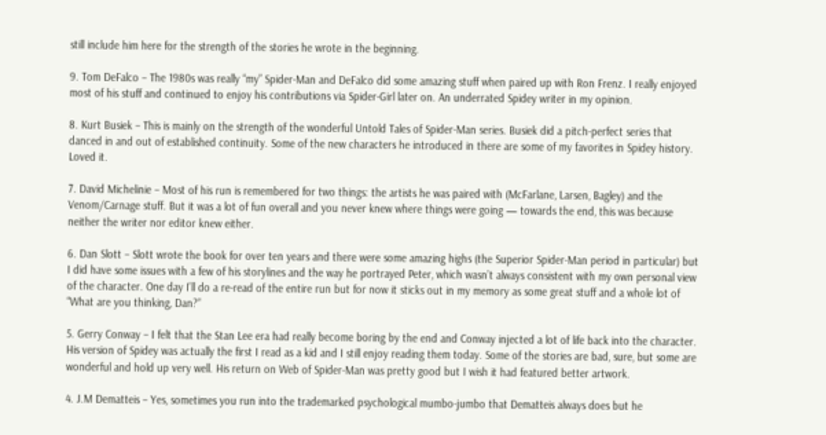still include him here for the strength of the stories he wrote in the beginning.

9. Tom DeFalco – The 1980s was really “my” Spider-Man and DeFalco did some amazing stuff when paired up with Ron Frenz. I really enjoyed most of his stuff and continued to enjoy his contributions via Spider-Girl later on. An underrated Spidey writer in my opinion.

8. Kurt Busiek – This is mainly on the strength of the wonderful Untold Tales of Spider-Man series. Busiek did a pitch-perfect series that danced in and out of established continuity. Some of the new characters he introduced in there are some of my favorites in Spidey history. Loved it.

7. David Michelinie – Most of his run is remembered for two things: the artists he was paired with (McFarlane, Larsen, Bagley) and the Venom/Carnage stuff. But it was a lot of fun overall and you never knew where things were going — towards the end, this was because neither the writer nor editor knew either.

6. Dan Slott – Slott wrote the book for over ten years and there were some amazing highs (the Superior Spider-Man period in particular) but I did have some issues with a few of his storylines and the way he portrayed Peter, which wasn’t always consistent with my own personal view of the character. One day I’ll do a re-read of the entire run but for now it sticks out in my memory as some great stuff and a whole lot of “What are you thinking, Dan?”

5. Gerry Conway – I felt that the Stan Lee era had really become boring by the end and Conway injected a lot of life back into the character. His version of Spidey was actually the first I read as a kid and I still enjoy reading them today. Some of the stories are bad, sure, but some are wonderful and hold up very well. His return on Web of Spider-Man was pretty good but I wish it had featured better artwork.

4. J.M Dematteis – Yes, sometimes you run into the trademarked psychological mumbo-jumbo that Dematteis always does but he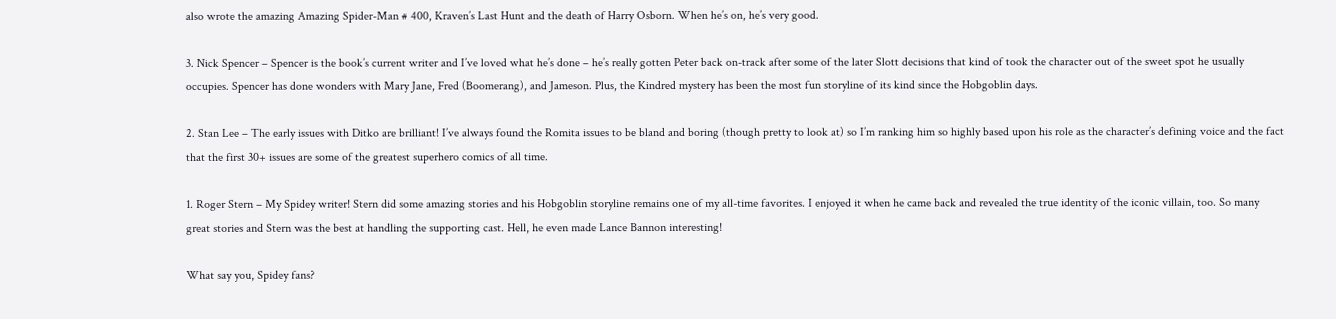also wrote the amazing Amazing Spider-Man # 400, Kraven’s Last Hunt and the death of Harry Osborn. When he’s on, he’s very good.

3. Nick Spencer – Spencer is the book’s current writer and I’ve loved what he’s done – he’s really gotten Peter back on-track after some of the later Slott decisions that kind of took the character out of the sweet spot he usually occupies. Spencer has done wonders with Mary Jane, Fred (Boomerang), and Jameson. Plus, the Kindred mystery has been the most fun storyline of its kind since the Hobgoblin days.

2. Stan Lee – The early issues with Ditko are brilliant! I’ve always found the Romita issues to be bland and boring (though pretty to look at) so I’m ranking him so highly based upon his role as the character’s defining voice and the fact that the first 30+ issues are some of the greatest superhero comics of all time.

1. Roger Stern – My Spidey writer! Stern did some amazing stories and his Hobgoblin storyline remains one of my all-time favorites. I enjoyed it when he came back and revealed the true identity of the iconic villain, too. So many great stories and Stern was the best at handling the supporting cast. Hell, he even made Lance Bannon interesting!

What say you, Spidey fans?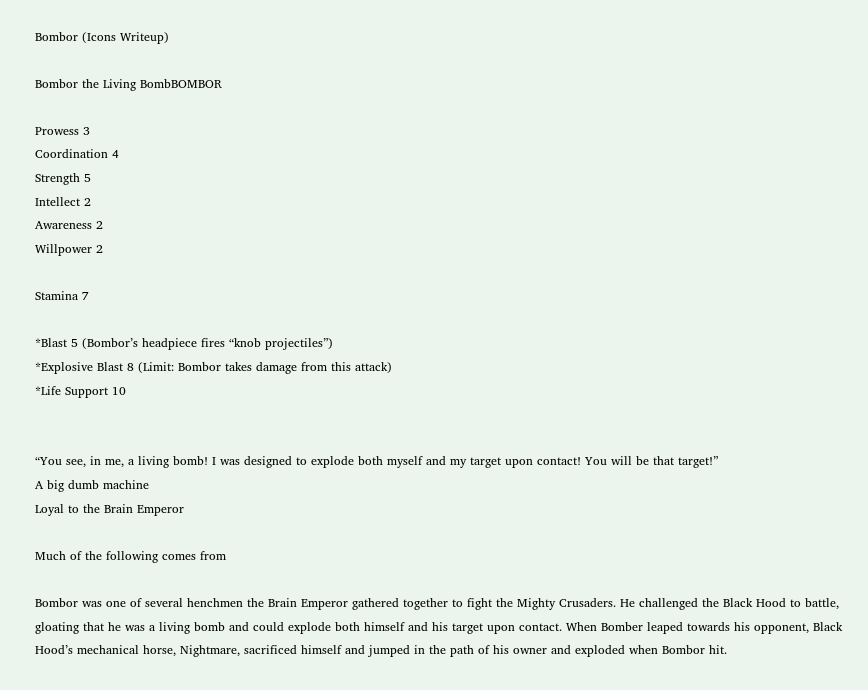Bombor (Icons Writeup)

Bombor the Living BombBOMBOR

Prowess 3
Coordination 4
Strength 5
Intellect 2
Awareness 2
Willpower 2

Stamina 7

*Blast 5 (Bombor’s headpiece fires “knob projectiles”)
*Explosive Blast 8 (Limit: Bombor takes damage from this attack)
*Life Support 10


“You see, in me, a living bomb! I was designed to explode both myself and my target upon contact! You will be that target!”
A big dumb machine
Loyal to the Brain Emperor

Much of the following comes from

Bombor was one of several henchmen the Brain Emperor gathered together to fight the Mighty Crusaders. He challenged the Black Hood to battle, gloating that he was a living bomb and could explode both himself and his target upon contact. When Bomber leaped towards his opponent, Black Hood’s mechanical horse, Nightmare, sacrificed himself and jumped in the path of his owner and exploded when Bombor hit.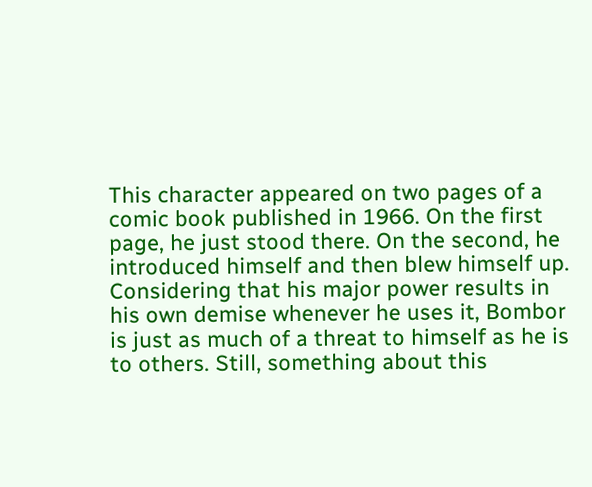This character appeared on two pages of a comic book published in 1966. On the first page, he just stood there. On the second, he introduced himself and then blew himself up. Considering that his major power results in his own demise whenever he uses it, Bombor is just as much of a threat to himself as he is to others. Still, something about this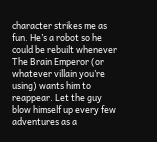character strikes me as fun. He’s a robot so he could be rebuilt whenever The Brain Emperor (or whatever villain you’re using) wants him to reappear. Let the guy blow himself up every few adventures as a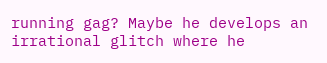running gag? Maybe he develops an irrational glitch where he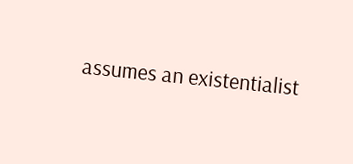assumes an existentialist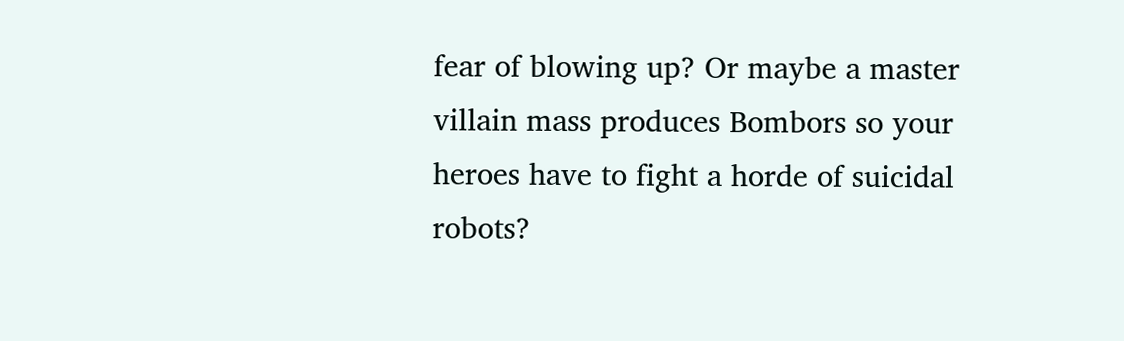fear of blowing up? Or maybe a master villain mass produces Bombors so your heroes have to fight a horde of suicidal robots?